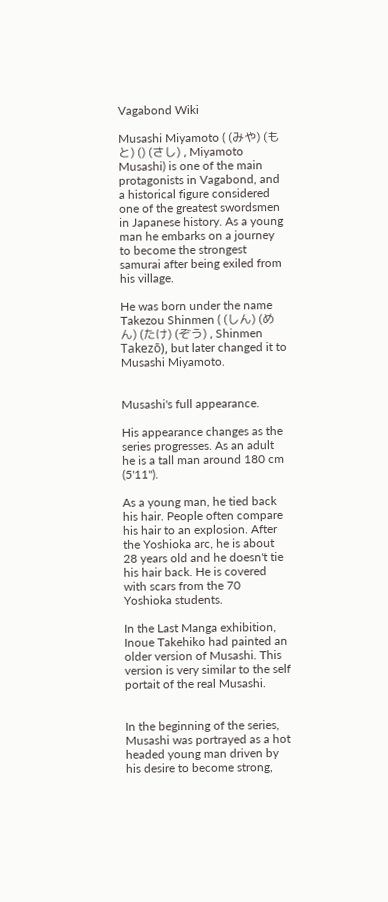Vagabond Wiki

Musashi Miyamoto ( (みや) (もと) () (さし) , Miyamoto Musashi) is one of the main protagonists in Vagabond, and a historical figure considered one of the greatest swordsmen in Japanese history. As a young man he embarks on a journey to become the strongest samurai after being exiled from his village.

He was born under the name Takezou Shinmen ( (しん) (めん) (たけ) (ぞう) , Shinmen Takezō), but later changed it to Musashi Miyamoto.


Musashi's full appearance.

His appearance changes as the series progresses. As an adult he is a tall man around 180 cm (5'11").

As a young man, he tied back his hair. People often compare his hair to an explosion. After the Yoshioka arc, he is about 28 years old and he doesn't tie his hair back. He is covered with scars from the 70 Yoshioka students.

In the Last Manga exhibition, Inoue Takehiko had painted an older version of Musashi. This version is very similar to the self portait of the real Musashi.


In the beginning of the series, Musashi was portrayed as a hot headed young man driven by his desire to become strong,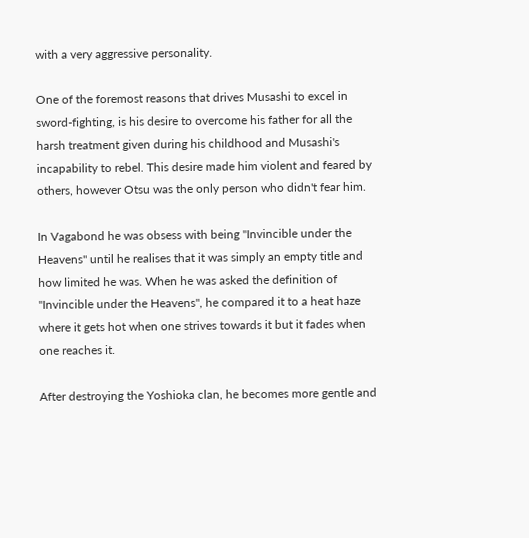with a very aggressive personality.

One of the foremost reasons that drives Musashi to excel in sword-fighting, is his desire to overcome his father for all the harsh treatment given during his childhood and Musashi's incapability to rebel. This desire made him violent and feared by others, however Otsu was the only person who didn't fear him.

In Vagabond he was obsess with being "Invincible under the Heavens" until he realises that it was simply an empty title and how limited he was. When he was asked the definition of "Invincible under the Heavens", he compared it to a heat haze where it gets hot when one strives towards it but it fades when one reaches it.

After destroying the Yoshioka clan, he becomes more gentle and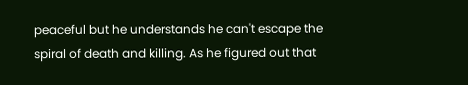peaceful but he understands he can't escape the spiral of death and killing. As he figured out that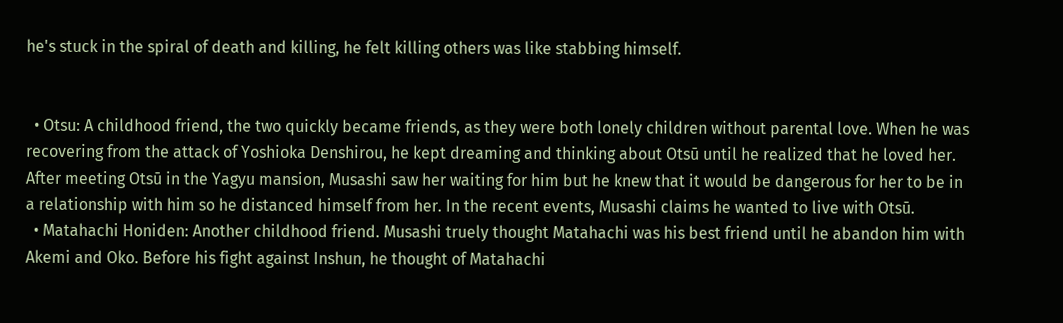he's stuck in the spiral of death and killing, he felt killing others was like stabbing himself.


  • Otsu: A childhood friend, the two quickly became friends, as they were both lonely children without parental love. When he was recovering from the attack of Yoshioka Denshirou, he kept dreaming and thinking about Otsū until he realized that he loved her. After meeting Otsū in the Yagyu mansion, Musashi saw her waiting for him but he knew that it would be dangerous for her to be in a relationship with him so he distanced himself from her. In the recent events, Musashi claims he wanted to live with Otsū.
  • Matahachi Honiden: Another childhood friend. Musashi truely thought Matahachi was his best friend until he abandon him with Akemi and Oko. Before his fight against Inshun, he thought of Matahachi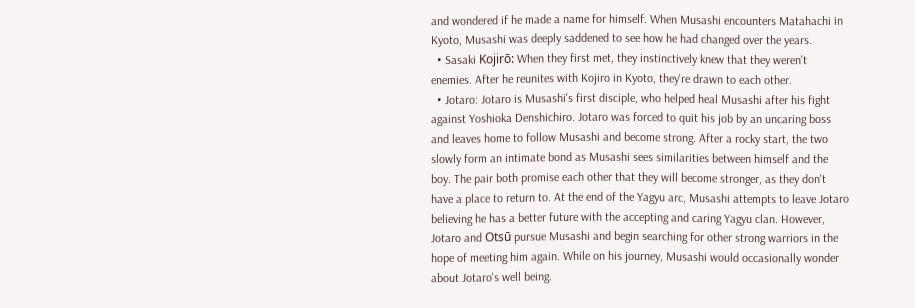and wondered if he made a name for himself. When Musashi encounters Matahachi in Kyoto, Musashi was deeply saddened to see how he had changed over the years.
  • Sasaki Kojirō: When they first met, they instinctively knew that they weren't enemies. After he reunites with Kojiro in Kyoto, they're drawn to each other.
  • Jotaro: Jotaro is Musashi's first disciple, who helped heal Musashi after his fight against Yoshioka Denshichiro. Jotaro was forced to quit his job by an uncaring boss and leaves home to follow Musashi and become strong. After a rocky start, the two slowly form an intimate bond as Musashi sees similarities between himself and the boy. The pair both promise each other that they will become stronger, as they don't have a place to return to. At the end of the Yagyu arc, Musashi attempts to leave Jotaro believing he has a better future with the accepting and caring Yagyu clan. However, Jotaro and Otsū pursue Musashi and begin searching for other strong warriors in the hope of meeting him again. While on his journey, Musashi would occasionally wonder about Jotaro's well being.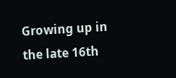Growing up in the late 16th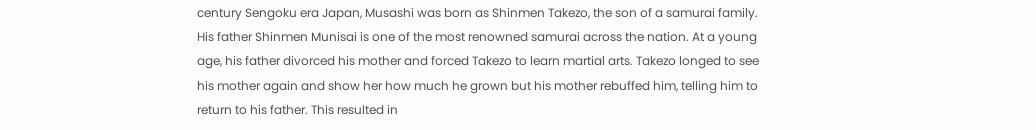century Sengoku era Japan, Musashi was born as Shinmen Takezo, the son of a samurai family. His father Shinmen Munisai is one of the most renowned samurai across the nation. At a young age, his father divorced his mother and forced Takezo to learn martial arts. Takezo longed to see his mother again and show her how much he grown but his mother rebuffed him, telling him to return to his father. This resulted in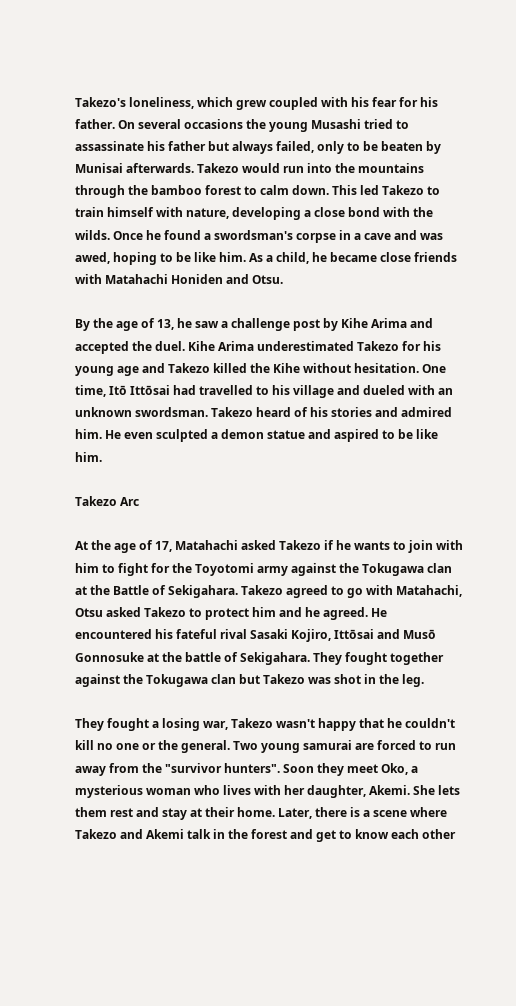Takezo's loneliness, which grew coupled with his fear for his father. On several occasions the young Musashi tried to assassinate his father but always failed, only to be beaten by Munisai afterwards. Takezo would run into the mountains through the bamboo forest to calm down. This led Takezo to train himself with nature, developing a close bond with the wilds. Once he found a swordsman's corpse in a cave and was awed, hoping to be like him. As a child, he became close friends with Matahachi Honiden and Otsu.

By the age of 13, he saw a challenge post by Kihe Arima and accepted the duel. Kihe Arima underestimated Takezo for his young age and Takezo killed the Kihe without hesitation. One time, Itō Ittōsai had travelled to his village and dueled with an unknown swordsman. Takezo heard of his stories and admired him. He even sculpted a demon statue and aspired to be like him.

Takezo Arc

At the age of 17, Matahachi asked Takezo if he wants to join with him to fight for the Toyotomi army against the Tokugawa clan at the Battle of Sekigahara. Takezo agreed to go with Matahachi, Otsu asked Takezo to protect him and he agreed. He encountered his fateful rival Sasaki Kojiro, Ittōsai and Musō Gonnosuke at the battle of Sekigahara. They fought together against the Tokugawa clan but Takezo was shot in the leg.

They fought a losing war, Takezo wasn't happy that he couldn't kill no one or the general. Two young samurai are forced to run away from the "survivor hunters". Soon they meet Oko, a mysterious woman who lives with her daughter, Akemi. She lets them rest and stay at their home. Later, there is a scene where Takezo and Akemi talk in the forest and get to know each other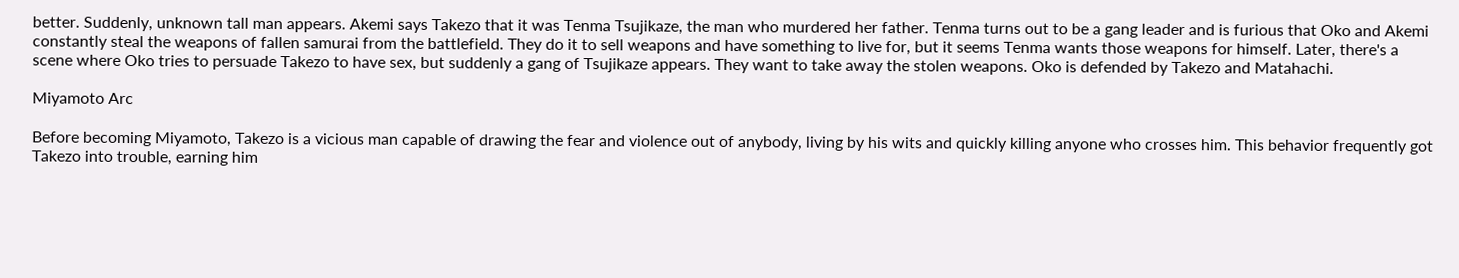better. Suddenly, unknown tall man appears. Akemi says Takezo that it was Tenma Tsujikaze, the man who murdered her father. Tenma turns out to be a gang leader and is furious that Oko and Akemi constantly steal the weapons of fallen samurai from the battlefield. They do it to sell weapons and have something to live for, but it seems Tenma wants those weapons for himself. Later, there's a scene where Oko tries to persuade Takezo to have sex, but suddenly a gang of Tsujikaze appears. They want to take away the stolen weapons. Oko is defended by Takezo and Matahachi.

Miyamoto Arc

Before becoming Miyamoto, Takezo is a vicious man capable of drawing the fear and violence out of anybody, living by his wits and quickly killing anyone who crosses him. This behavior frequently got Takezo into trouble, earning him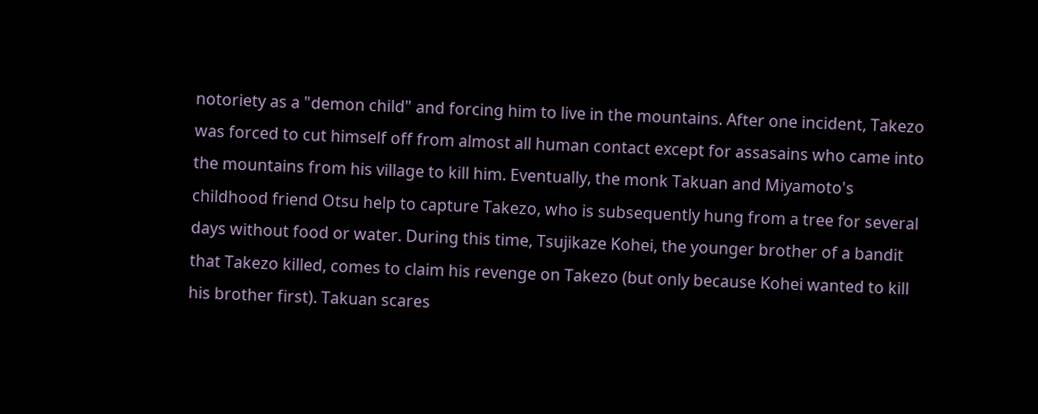notoriety as a "demon child" and forcing him to live in the mountains. After one incident, Takezo was forced to cut himself off from almost all human contact except for assasains who came into the mountains from his village to kill him. Eventually, the monk Takuan and Miyamoto's childhood friend Otsu help to capture Takezo, who is subsequently hung from a tree for several days without food or water. During this time, Tsujikaze Kohei, the younger brother of a bandit that Takezo killed, comes to claim his revenge on Takezo (but only because Kohei wanted to kill his brother first). Takuan scares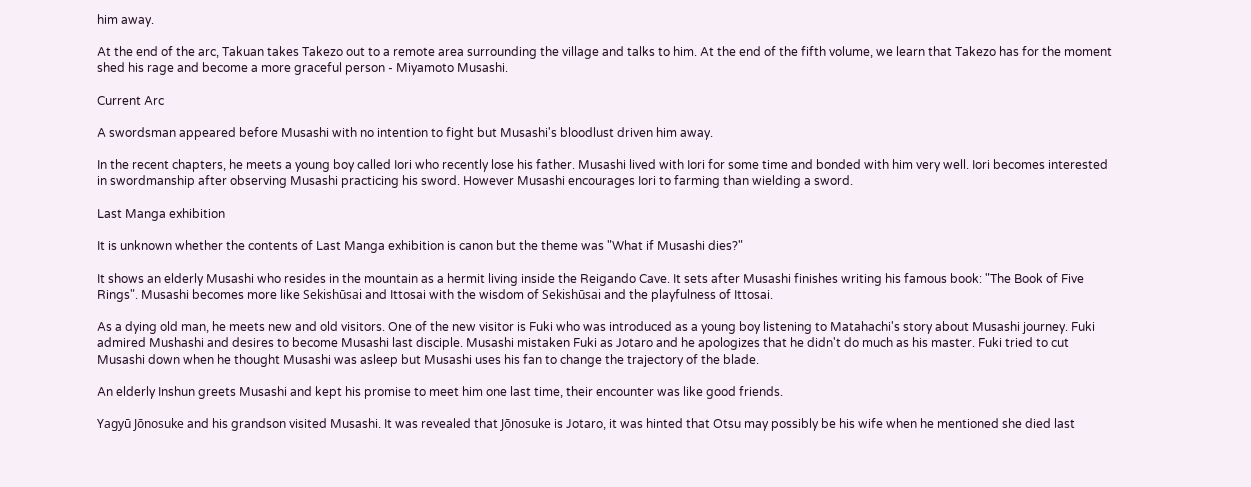him away.

At the end of the arc, Takuan takes Takezo out to a remote area surrounding the village and talks to him. At the end of the fifth volume, we learn that Takezo has for the moment shed his rage and become a more graceful person - Miyamoto Musashi.

Current Arc

A swordsman appeared before Musashi with no intention to fight but Musashi's bloodlust driven him away.

In the recent chapters, he meets a young boy called Iori who recently lose his father. Musashi lived with Iori for some time and bonded with him very well. Iori becomes interested in swordmanship after observing Musashi practicing his sword. However Musashi encourages Iori to farming than wielding a sword.

Last Manga exhibition

It is unknown whether the contents of Last Manga exhibition is canon but the theme was "What if Musashi dies?"

It shows an elderly Musashi who resides in the mountain as a hermit living inside the Reigando Cave. It sets after Musashi finishes writing his famous book: "The Book of Five Rings". Musashi becomes more like Sekishūsai and Ittosai with the wisdom of Sekishūsai and the playfulness of Ittosai.

As a dying old man, he meets new and old visitors. One of the new visitor is Fuki who was introduced as a young boy listening to Matahachi's story about Musashi journey. Fuki admired Mushashi and desires to become Musashi last disciple. Musashi mistaken Fuki as Jotaro and he apologizes that he didn't do much as his master. Fuki tried to cut Musashi down when he thought Musashi was asleep but Musashi uses his fan to change the trajectory of the blade.

An elderly Inshun greets Musashi and kept his promise to meet him one last time, their encounter was like good friends.

Yagyū Jōnosuke and his grandson visited Musashi. It was revealed that Jōnosuke is Jotaro, it was hinted that Otsu may possibly be his wife when he mentioned she died last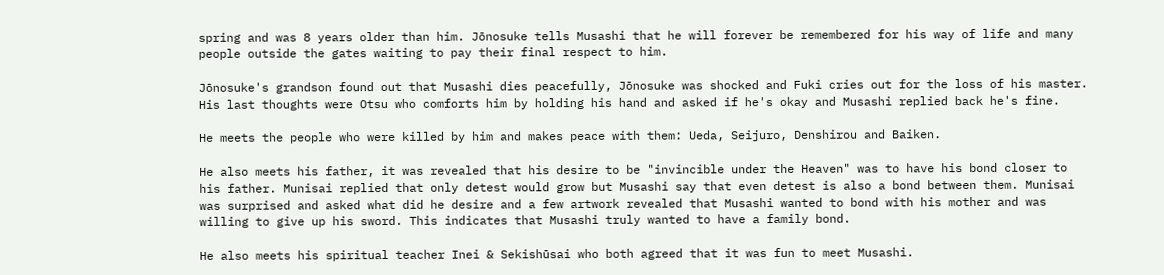spring and was 8 years older than him. Jōnosuke tells Musashi that he will forever be remembered for his way of life and many people outside the gates waiting to pay their final respect to him.

Jōnosuke's grandson found out that Musashi dies peacefully, Jōnosuke was shocked and Fuki cries out for the loss of his master. His last thoughts were Otsu who comforts him by holding his hand and asked if he's okay and Musashi replied back he's fine.

He meets the people who were killed by him and makes peace with them: Ueda, Seijuro, Denshirou and Baiken.

He also meets his father, it was revealed that his desire to be "invincible under the Heaven" was to have his bond closer to his father. Munisai replied that only detest would grow but Musashi say that even detest is also a bond between them. Munisai was surprised and asked what did he desire and a few artwork revealed that Musashi wanted to bond with his mother and was willing to give up his sword. This indicates that Musashi truly wanted to have a family bond.

He also meets his spiritual teacher Inei & Sekishūsai who both agreed that it was fun to meet Musashi.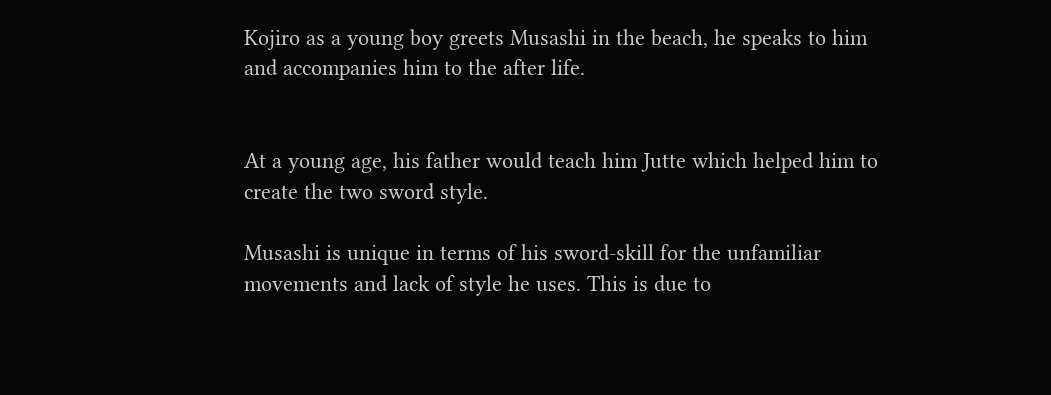Kojiro as a young boy greets Musashi in the beach, he speaks to him and accompanies him to the after life.


At a young age, his father would teach him Jutte which helped him to create the two sword style.

Musashi is unique in terms of his sword-skill for the unfamiliar movements and lack of style he uses. This is due to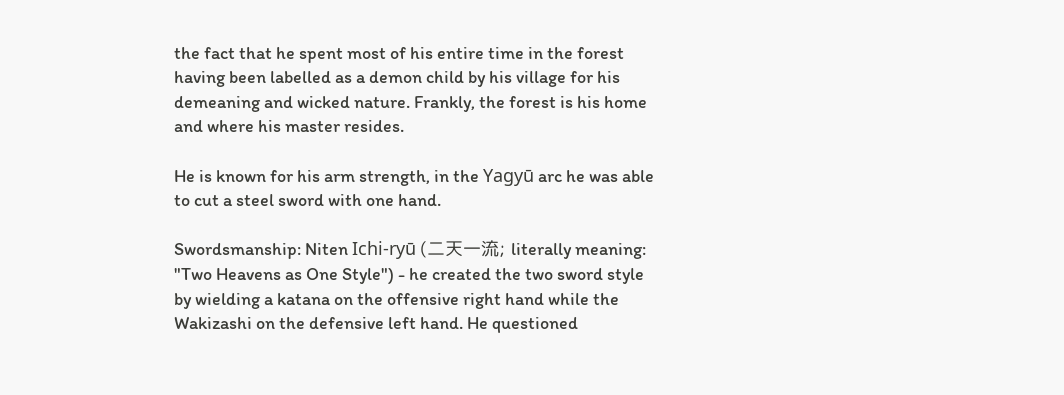the fact that he spent most of his entire time in the forest having been labelled as a demon child by his village for his demeaning and wicked nature. Frankly, the forest is his home and where his master resides.

He is known for his arm strength, in the Yagyū arc he was able to cut a steel sword with one hand.

Swordsmanship: Niten Ichi-ryū (二天一流; literally meaning: "Two Heavens as One Style") - he created the two sword style by wielding a katana on the offensive right hand while the Wakizashi on the defensive left hand. He questioned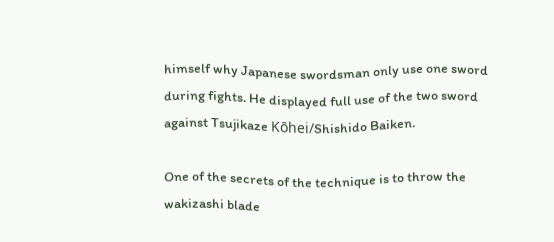himself why Japanese swordsman only use one sword during fights. He displayed full use of the two sword against Tsujikaze Kōhei/Shishido Baiken.

One of the secrets of the technique is to throw the wakizashi blade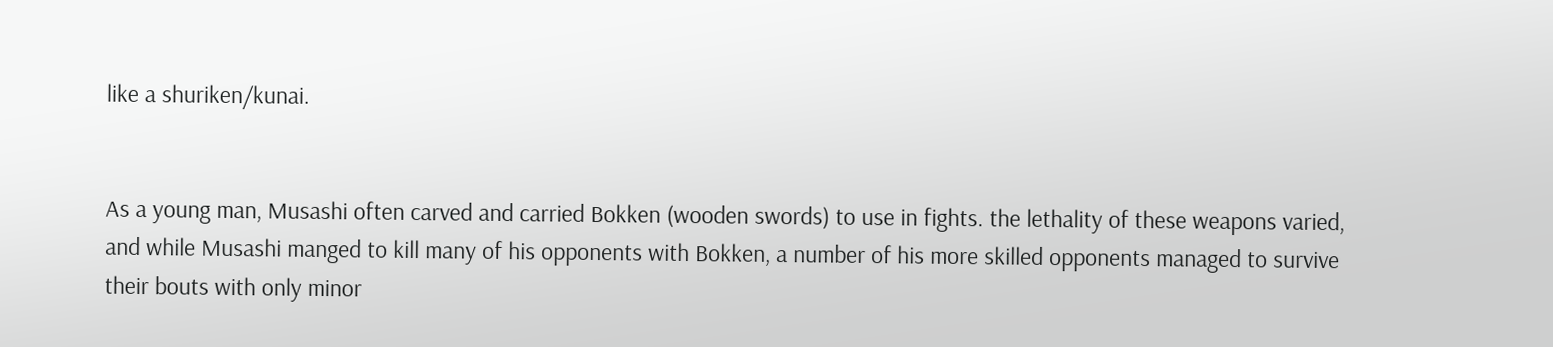like a shuriken/kunai.


As a young man, Musashi often carved and carried Bokken (wooden swords) to use in fights. the lethality of these weapons varied, and while Musashi manged to kill many of his opponents with Bokken, a number of his more skilled opponents managed to survive their bouts with only minor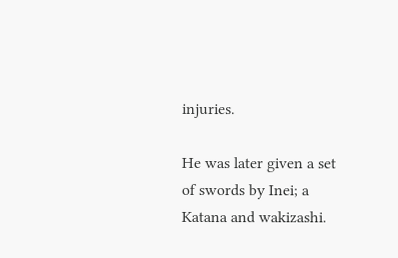injuries.

He was later given a set of swords by Inei; a Katana and wakizashi.